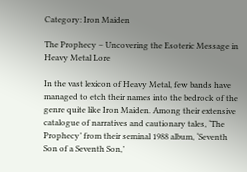Category: Iron Maiden

The Prophecy – Uncovering the Esoteric Message in Heavy Metal Lore

In the vast lexicon of Heavy Metal, few bands have managed to etch their names into the bedrock of the genre quite like Iron Maiden. Among their extensive catalogue of narratives and cautionary tales, ‘The Prophecy’ from their seminal 1988 album, ‘Seventh Son of a Seventh Son,’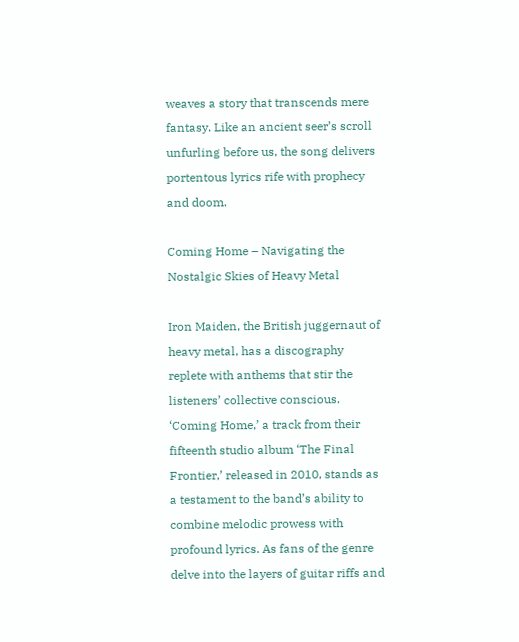weaves a story that transcends mere fantasy. Like an ancient seer’s scroll unfurling before us, the song delivers portentous lyrics rife with prophecy and doom.

Coming Home – Navigating the Nostalgic Skies of Heavy Metal

Iron Maiden, the British juggernaut of heavy metal, has a discography replete with anthems that stir the listeners’ collective conscious. ‘Coming Home,’ a track from their fifteenth studio album ‘The Final Frontier,’ released in 2010, stands as a testament to the band’s ability to combine melodic prowess with profound lyrics. As fans of the genre delve into the layers of guitar riffs and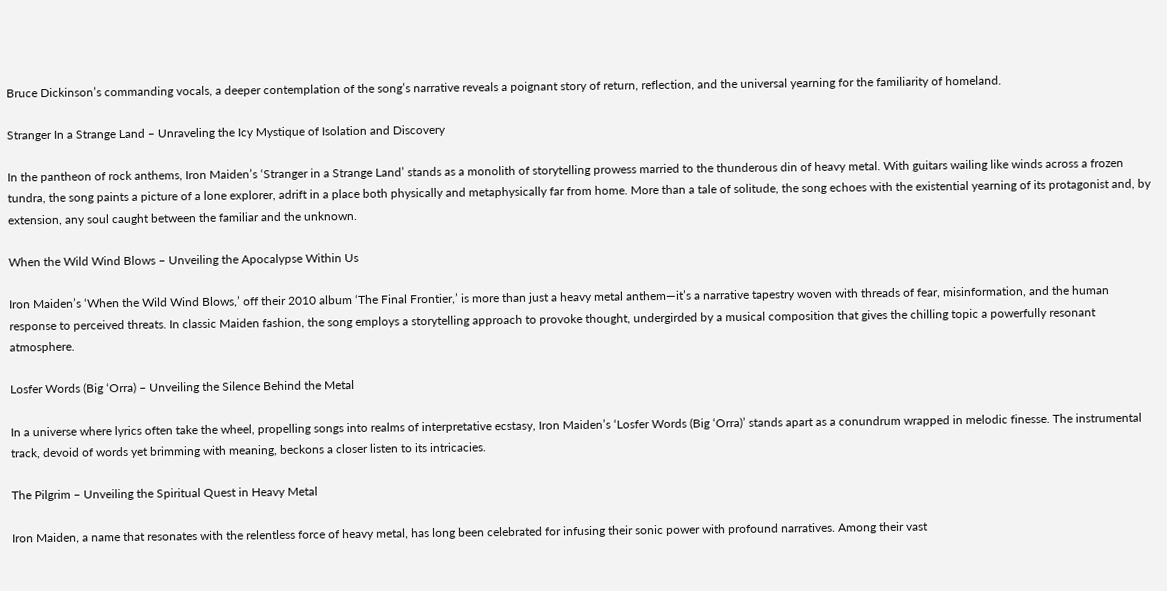Bruce Dickinson’s commanding vocals, a deeper contemplation of the song’s narrative reveals a poignant story of return, reflection, and the universal yearning for the familiarity of homeland.

Stranger In a Strange Land – Unraveling the Icy Mystique of Isolation and Discovery

In the pantheon of rock anthems, Iron Maiden’s ‘Stranger in a Strange Land’ stands as a monolith of storytelling prowess married to the thunderous din of heavy metal. With guitars wailing like winds across a frozen tundra, the song paints a picture of a lone explorer, adrift in a place both physically and metaphysically far from home. More than a tale of solitude, the song echoes with the existential yearning of its protagonist and, by extension, any soul caught between the familiar and the unknown.

When the Wild Wind Blows – Unveiling the Apocalypse Within Us

Iron Maiden’s ‘When the Wild Wind Blows,’ off their 2010 album ‘The Final Frontier,’ is more than just a heavy metal anthem—it’s a narrative tapestry woven with threads of fear, misinformation, and the human response to perceived threats. In classic Maiden fashion, the song employs a storytelling approach to provoke thought, undergirded by a musical composition that gives the chilling topic a powerfully resonant atmosphere.

Losfer Words (Big ‘Orra) – Unveiling the Silence Behind the Metal

In a universe where lyrics often take the wheel, propelling songs into realms of interpretative ecstasy, Iron Maiden’s ‘Losfer Words (Big ‘Orra)’ stands apart as a conundrum wrapped in melodic finesse. The instrumental track, devoid of words yet brimming with meaning, beckons a closer listen to its intricacies.

The Pilgrim – Unveiling the Spiritual Quest in Heavy Metal

Iron Maiden, a name that resonates with the relentless force of heavy metal, has long been celebrated for infusing their sonic power with profound narratives. Among their vast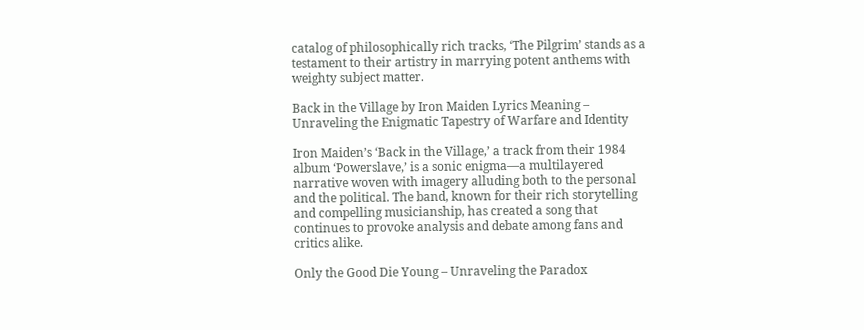catalog of philosophically rich tracks, ‘The Pilgrim’ stands as a testament to their artistry in marrying potent anthems with weighty subject matter.

Back in the Village by Iron Maiden Lyrics Meaning – Unraveling the Enigmatic Tapestry of Warfare and Identity

Iron Maiden’s ‘Back in the Village,’ a track from their 1984 album ‘Powerslave,’ is a sonic enigma—a multilayered narrative woven with imagery alluding both to the personal and the political. The band, known for their rich storytelling and compelling musicianship, has created a song that continues to provoke analysis and debate among fans and critics alike.

Only the Good Die Young – Unraveling the Paradox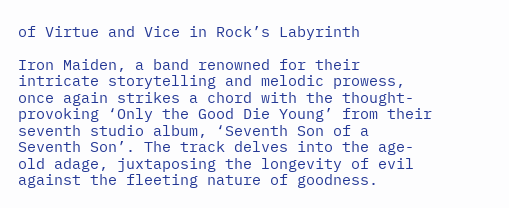of Virtue and Vice in Rock’s Labyrinth

Iron Maiden, a band renowned for their intricate storytelling and melodic prowess, once again strikes a chord with the thought-provoking ‘Only the Good Die Young’ from their seventh studio album, ‘Seventh Son of a Seventh Son’. The track delves into the age-old adage, juxtaposing the longevity of evil against the fleeting nature of goodness.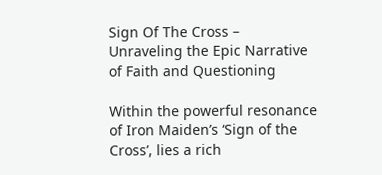Sign Of The Cross – Unraveling the Epic Narrative of Faith and Questioning

Within the powerful resonance of Iron Maiden’s ‘Sign of the Cross’, lies a rich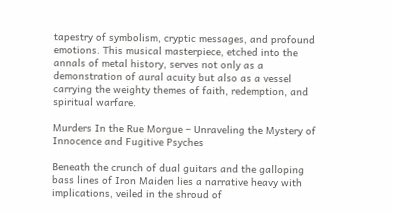tapestry of symbolism, cryptic messages, and profound emotions. This musical masterpiece, etched into the annals of metal history, serves not only as a demonstration of aural acuity but also as a vessel carrying the weighty themes of faith, redemption, and spiritual warfare.

Murders In the Rue Morgue – Unraveling the Mystery of Innocence and Fugitive Psyches

Beneath the crunch of dual guitars and the galloping bass lines of Iron Maiden lies a narrative heavy with implications, veiled in the shroud of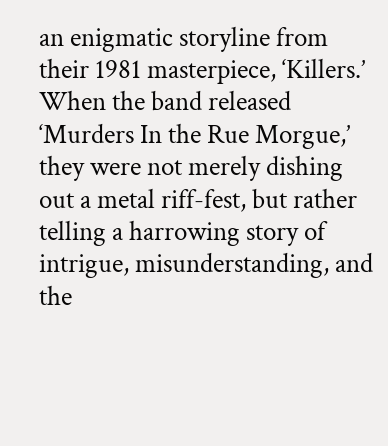an enigmatic storyline from their 1981 masterpiece, ‘Killers.’ When the band released ‘Murders In the Rue Morgue,’ they were not merely dishing out a metal riff-fest, but rather telling a harrowing story of intrigue, misunderstanding, and the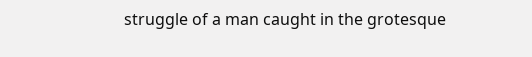struggle of a man caught in the grotesque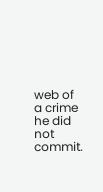web of a crime he did not commit.